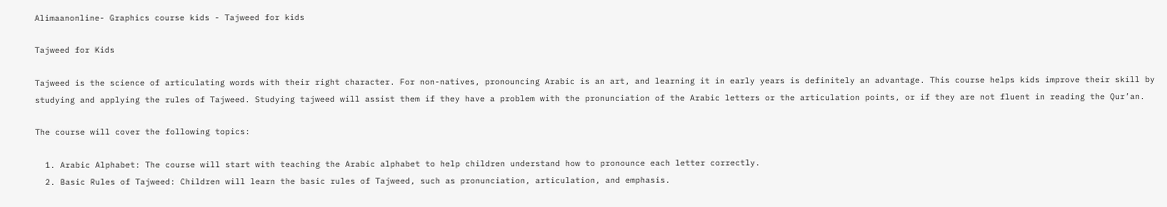Alimaanonline- Graphics course kids - Tajweed for kids

Tajweed for Kids

Tajweed is the science of articulating words with their right character. For non-natives, pronouncing Arabic is an art, and learning it in early years is definitely an advantage. This course helps kids improve their skill by studying and applying the rules of Tajweed. Studying tajweed will assist them if they have a problem with the pronunciation of the Arabic letters or the articulation points, or if they are not fluent in reading the Qur’an.

The course will cover the following topics:

  1. Arabic Alphabet: The course will start with teaching the Arabic alphabet to help children understand how to pronounce each letter correctly.
  2. Basic Rules of Tajweed: Children will learn the basic rules of Tajweed, such as pronunciation, articulation, and emphasis.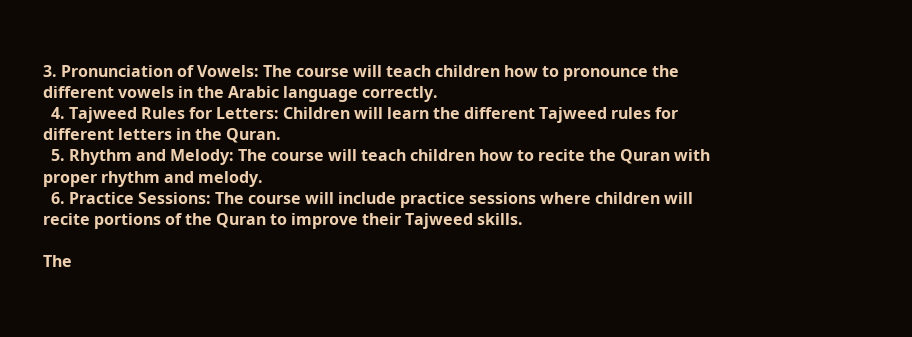3. Pronunciation of Vowels: The course will teach children how to pronounce the different vowels in the Arabic language correctly.
  4. Tajweed Rules for Letters: Children will learn the different Tajweed rules for different letters in the Quran.
  5. Rhythm and Melody: The course will teach children how to recite the Quran with proper rhythm and melody.
  6. Practice Sessions: The course will include practice sessions where children will recite portions of the Quran to improve their Tajweed skills.

The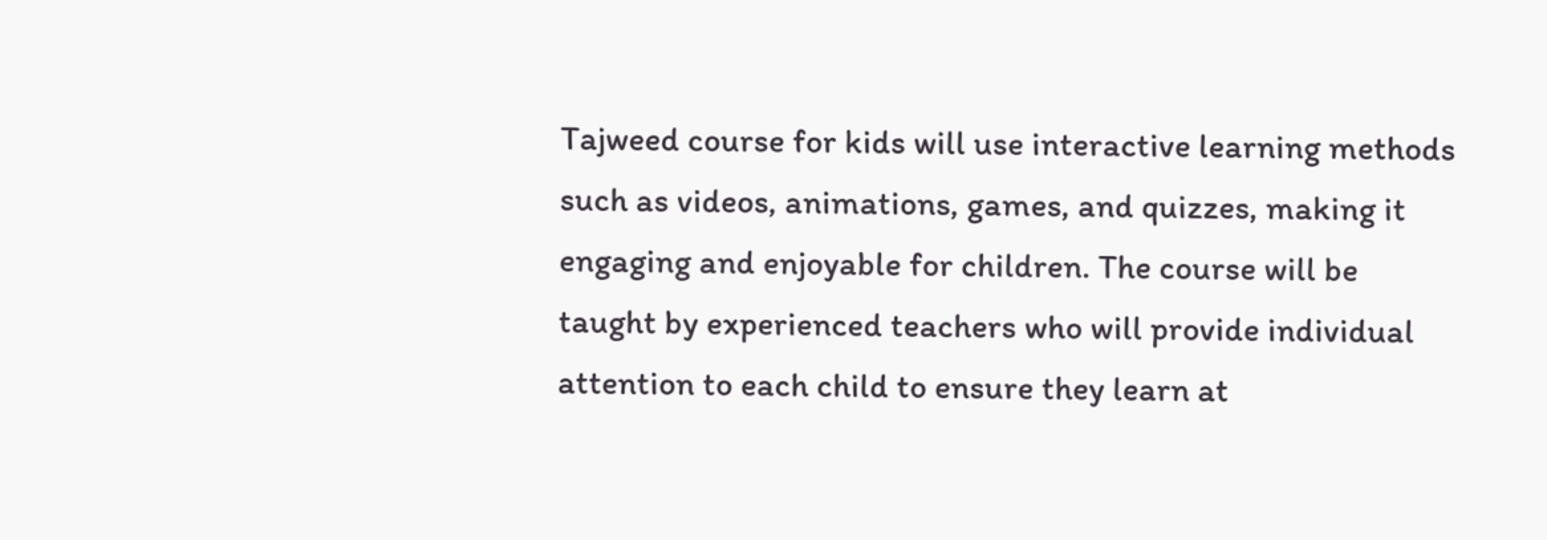Tajweed course for kids will use interactive learning methods such as videos, animations, games, and quizzes, making it engaging and enjoyable for children. The course will be taught by experienced teachers who will provide individual attention to each child to ensure they learn at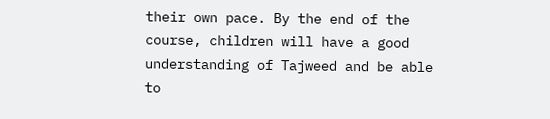their own pace. By the end of the course, children will have a good understanding of Tajweed and be able to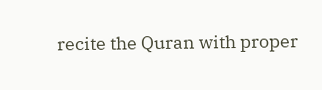recite the Quran with proper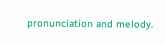pronunciation and melody.